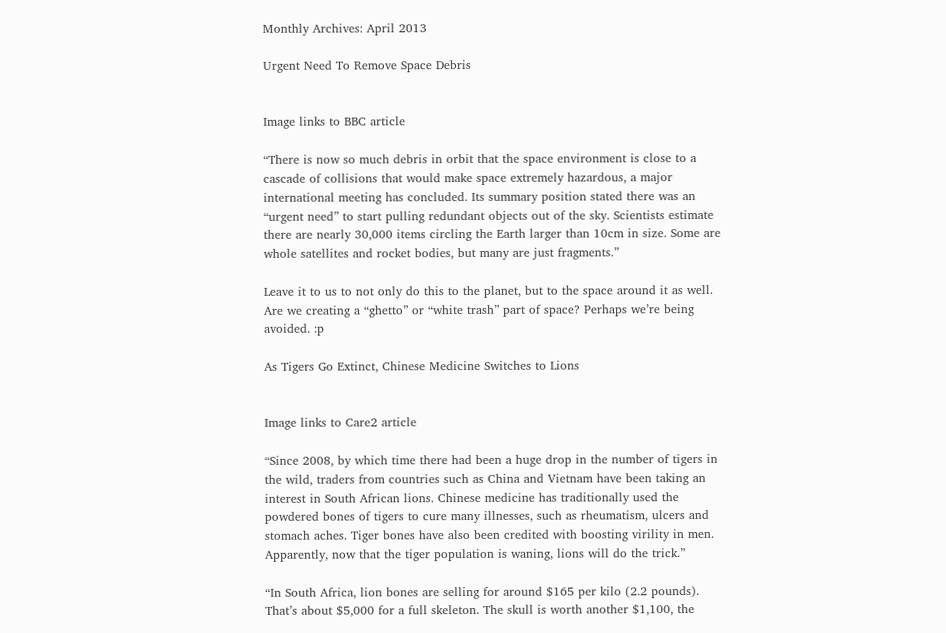Monthly Archives: April 2013

Urgent Need To Remove Space Debris


Image links to BBC article

“There is now so much debris in orbit that the space environment is close to a cascade of collisions that would make space extremely hazardous, a major international meeting has concluded. Its summary position stated there was an “urgent need” to start pulling redundant objects out of the sky. Scientists estimate there are nearly 30,000 items circling the Earth larger than 10cm in size. Some are whole satellites and rocket bodies, but many are just fragments.”

Leave it to us to not only do this to the planet, but to the space around it as well. Are we creating a “ghetto” or “white trash” part of space? Perhaps we’re being avoided. :p

As Tigers Go Extinct, Chinese Medicine Switches to Lions


Image links to Care2 article

“Since 2008, by which time there had been a huge drop in the number of tigers in the wild, traders from countries such as China and Vietnam have been taking an interest in South African lions. Chinese medicine has traditionally used the powdered bones of tigers to cure many illnesses, such as rheumatism, ulcers and stomach aches. Tiger bones have also been credited with boosting virility in men. Apparently, now that the tiger population is waning, lions will do the trick.”

“In South Africa, lion bones are selling for around $165 per kilo (2.2 pounds). That’s about $5,000 for a full skeleton. The skull is worth another $1,100, the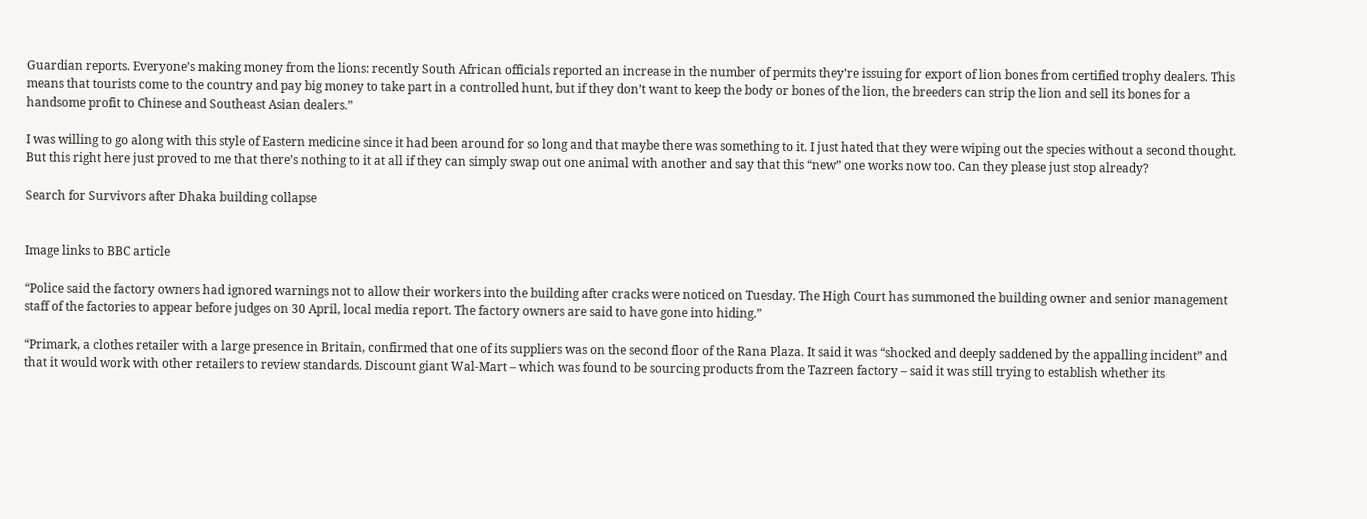Guardian reports. Everyone’s making money from the lions: recently South African officials reported an increase in the number of permits they’re issuing for export of lion bones from certified trophy dealers. This means that tourists come to the country and pay big money to take part in a controlled hunt, but if they don’t want to keep the body or bones of the lion, the breeders can strip the lion and sell its bones for a handsome profit to Chinese and Southeast Asian dealers.”

I was willing to go along with this style of Eastern medicine since it had been around for so long and that maybe there was something to it. I just hated that they were wiping out the species without a second thought. But this right here just proved to me that there’s nothing to it at all if they can simply swap out one animal with another and say that this “new” one works now too. Can they please just stop already?

Search for Survivors after Dhaka building collapse


Image links to BBC article

“Police said the factory owners had ignored warnings not to allow their workers into the building after cracks were noticed on Tuesday. The High Court has summoned the building owner and senior management staff of the factories to appear before judges on 30 April, local media report. The factory owners are said to have gone into hiding.”

“Primark, a clothes retailer with a large presence in Britain, confirmed that one of its suppliers was on the second floor of the Rana Plaza. It said it was “shocked and deeply saddened by the appalling incident” and that it would work with other retailers to review standards. Discount giant Wal-Mart – which was found to be sourcing products from the Tazreen factory – said it was still trying to establish whether its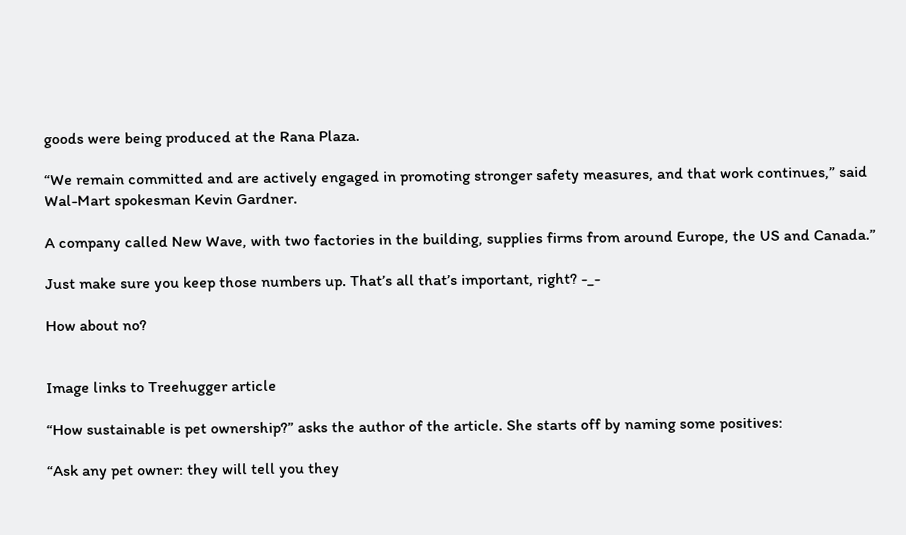goods were being produced at the Rana Plaza.

“We remain committed and are actively engaged in promoting stronger safety measures, and that work continues,” said Wal-Mart spokesman Kevin Gardner.

A company called New Wave, with two factories in the building, supplies firms from around Europe, the US and Canada.”

Just make sure you keep those numbers up. That’s all that’s important, right? -_-

How about no?


Image links to Treehugger article

“How sustainable is pet ownership?” asks the author of the article. She starts off by naming some positives:

“Ask any pet owner: they will tell you they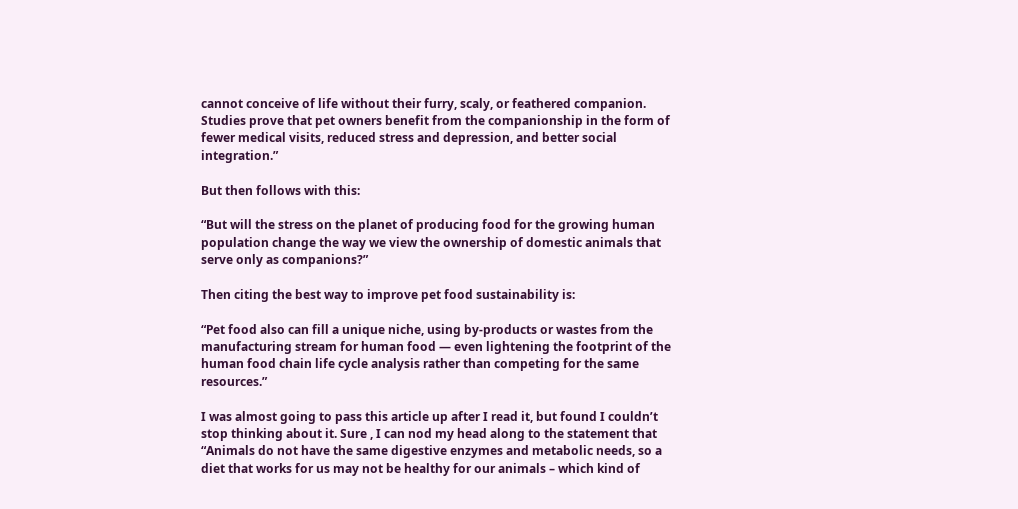cannot conceive of life without their furry, scaly, or feathered companion. Studies prove that pet owners benefit from the companionship in the form of fewer medical visits, reduced stress and depression, and better social integration.”

But then follows with this:

“But will the stress on the planet of producing food for the growing human population change the way we view the ownership of domestic animals that serve only as companions?”

Then citing the best way to improve pet food sustainability is:

“Pet food also can fill a unique niche, using by-products or wastes from the manufacturing stream for human food — even lightening the footprint of the human food chain life cycle analysis rather than competing for the same resources.”

I was almost going to pass this article up after I read it, but found I couldn’t stop thinking about it. Sure , I can nod my head along to the statement that “Animals do not have the same digestive enzymes and metabolic needs, so a diet that works for us may not be healthy for our animals – which kind of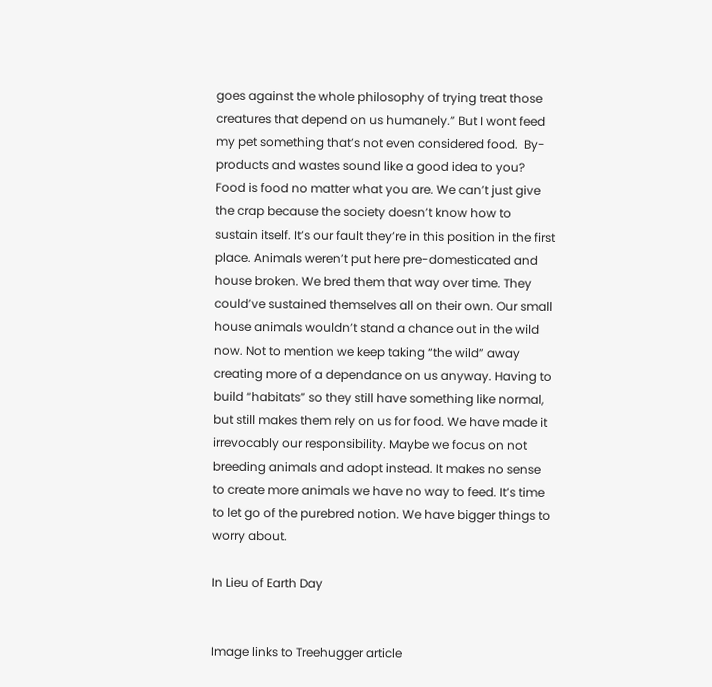goes against the whole philosophy of trying treat those creatures that depend on us humanely.” But I wont feed my pet something that’s not even considered food.  By-products and wastes sound like a good idea to you? Food is food no matter what you are. We can’t just give the crap because the society doesn’t know how to sustain itself. It’s our fault they’re in this position in the first place. Animals weren’t put here pre-domesticated and house broken. We bred them that way over time. They could’ve sustained themselves all on their own. Our small house animals wouldn’t stand a chance out in the wild now. Not to mention we keep taking “the wild” away creating more of a dependance on us anyway. Having to build “habitats” so they still have something like normal, but still makes them rely on us for food. We have made it irrevocably our responsibility. Maybe we focus on not breeding animals and adopt instead. It makes no sense to create more animals we have no way to feed. It’s time to let go of the purebred notion. We have bigger things to worry about.

In Lieu of Earth Day


Image links to Treehugger article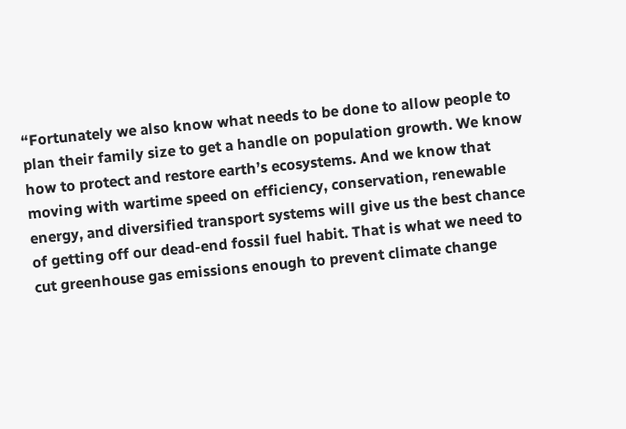“Fortunately we also know what needs to be done to allow people to plan their family size to get a handle on population growth. We know how to protect and restore earth’s ecosystems. And we know that moving with wartime speed on efficiency, conservation, renewable energy, and diversified transport systems will give us the best chance of getting off our dead-end fossil fuel habit. That is what we need to cut greenhouse gas emissions enough to prevent climate change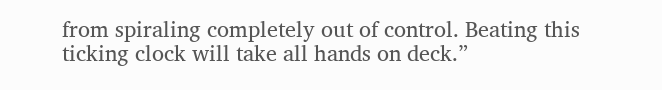from spiraling completely out of control. Beating this ticking clock will take all hands on deck.”